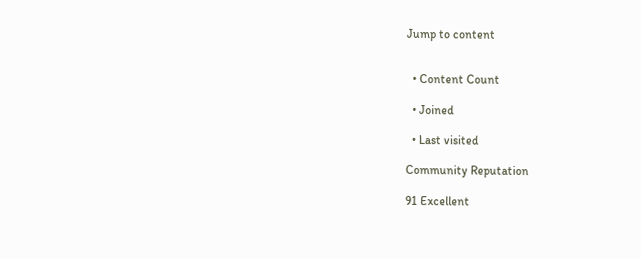Jump to content


  • Content Count

  • Joined

  • Last visited

Community Reputation

91 Excellent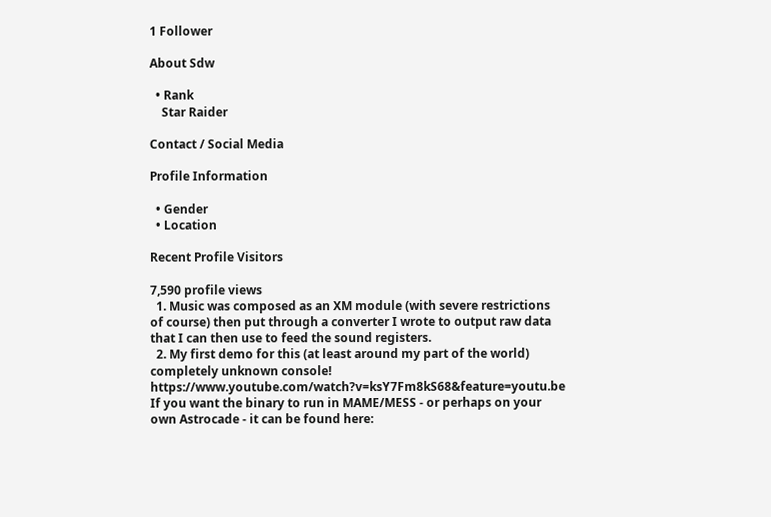1 Follower

About Sdw

  • Rank
    Star Raider

Contact / Social Media

Profile Information

  • Gender
  • Location

Recent Profile Visitors

7,590 profile views
  1. Music was composed as an XM module (with severe restrictions of course) then put through a converter I wrote to output raw data that I can then use to feed the sound registers.
  2. My first demo for this (at least around my part of the world) completely unknown console! https://www.youtube.com/watch?v=ksY7Fm8kS68&feature=youtu.be If you want the binary to run in MAME/MESS - or perhaps on your own Astrocade - it can be found here: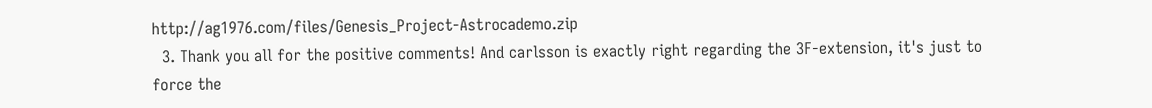http://ag1976.com/files/Genesis_Project-Astrocademo.zip
  3. Thank you all for the positive comments! And carlsson is exactly right regarding the 3F-extension, it's just to force the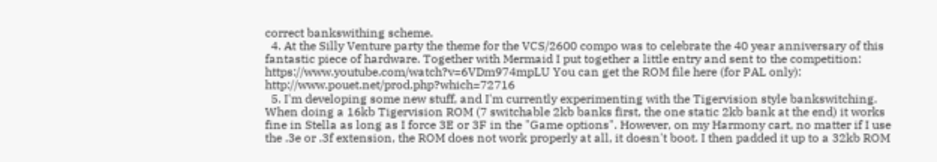correct bankswithing scheme.
  4. At the Silly Venture party the theme for the VCS/2600 compo was to celebrate the 40 year anniversary of this fantastic piece of hardware. Together with Mermaid I put together a little entry and sent to the competition: https://www.youtube.com/watch?v=6VDm974mpLU You can get the ROM file here (for PAL only): http://www.pouet.net/prod.php?which=72716
  5. I'm developing some new stuff, and I'm currently experimenting with the Tigervision style bankswitching. When doing a 16kb Tigervision ROM (7 switchable 2kb banks first, the one static 2kb bank at the end) it works fine in Stella as long as I force 3E or 3F in the "Game options". However, on my Harmony cart, no matter if I use the .3e or .3f extension, the ROM does not work properly at all, it doesn't boot. I then padded it up to a 32kb ROM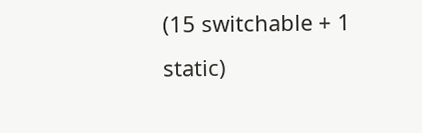(15 switchable + 1 static)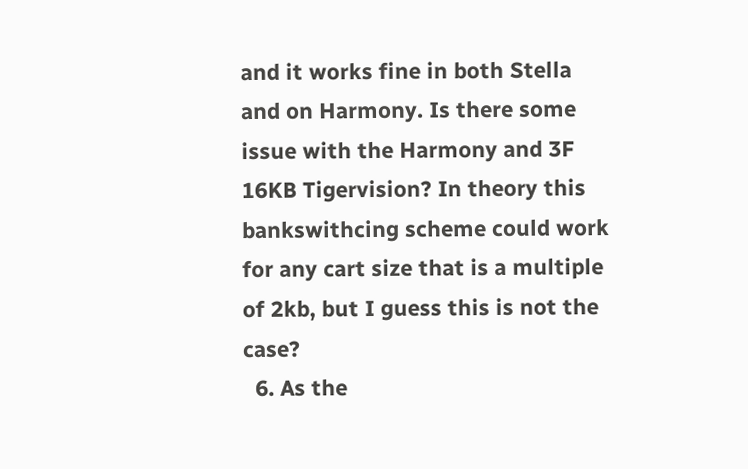and it works fine in both Stella and on Harmony. Is there some issue with the Harmony and 3F 16KB Tigervision? In theory this bankswithcing scheme could work for any cart size that is a multiple of 2kb, but I guess this is not the case?
  6. As the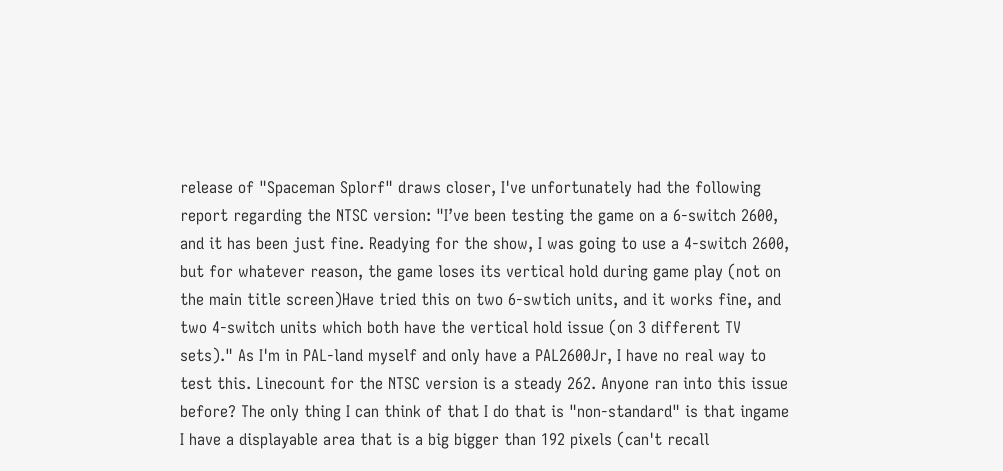release of "Spaceman Splorf" draws closer, I've unfortunately had the following report regarding the NTSC version: "I’ve been testing the game on a 6-switch 2600, and it has been just fine. Readying for the show, I was going to use a 4-switch 2600, but for whatever reason, the game loses its vertical hold during game play (not on the main title screen)Have tried this on two 6-swtich units, and it works fine, and two 4-switch units which both have the vertical hold issue (on 3 different TV sets)." As I'm in PAL-land myself and only have a PAL2600Jr, I have no real way to test this. Linecount for the NTSC version is a steady 262. Anyone ran into this issue before? The only thing I can think of that I do that is "non-standard" is that ingame I have a displayable area that is a big bigger than 192 pixels (can't recall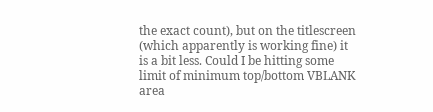the exact count), but on the titlescreen (which apparently is working fine) it is a bit less. Could I be hitting some limit of minimum top/bottom VBLANK area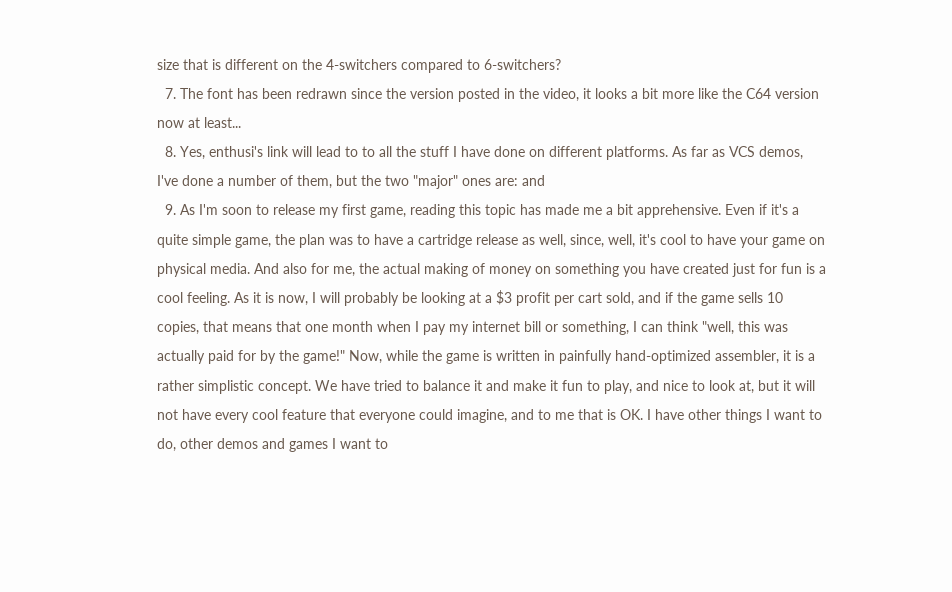size that is different on the 4-switchers compared to 6-switchers?
  7. The font has been redrawn since the version posted in the video, it looks a bit more like the C64 version now at least...
  8. Yes, enthusi's link will lead to to all the stuff I have done on different platforms. As far as VCS demos, I've done a number of them, but the two "major" ones are: and
  9. As I'm soon to release my first game, reading this topic has made me a bit apprehensive. Even if it's a quite simple game, the plan was to have a cartridge release as well, since, well, it's cool to have your game on physical media. And also for me, the actual making of money on something you have created just for fun is a cool feeling. As it is now, I will probably be looking at a $3 profit per cart sold, and if the game sells 10 copies, that means that one month when I pay my internet bill or something, I can think "well, this was actually paid for by the game!" Now, while the game is written in painfully hand-optimized assembler, it is a rather simplistic concept. We have tried to balance it and make it fun to play, and nice to look at, but it will not have every cool feature that everyone could imagine, and to me that is OK. I have other things I want to do, other demos and games I want to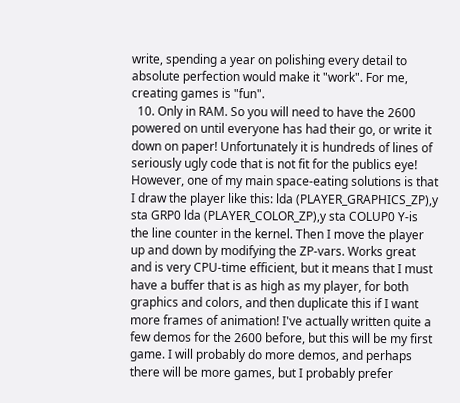write, spending a year on polishing every detail to absolute perfection would make it "work". For me, creating games is "fun".
  10. Only in RAM. So you will need to have the 2600 powered on until everyone has had their go, or write it down on paper! Unfortunately it is hundreds of lines of seriously ugly code that is not fit for the publics eye! However, one of my main space-eating solutions is that I draw the player like this: lda (PLAYER_GRAPHICS_ZP),y sta GRP0 lda (PLAYER_COLOR_ZP),y sta COLUP0 Y-is the line counter in the kernel. Then I move the player up and down by modifying the ZP-vars. Works great and is very CPU-time efficient, but it means that I must have a buffer that is as high as my player, for both graphics and colors, and then duplicate this if I want more frames of animation! I've actually written quite a few demos for the 2600 before, but this will be my first game. I will probably do more demos, and perhaps there will be more games, but I probably prefer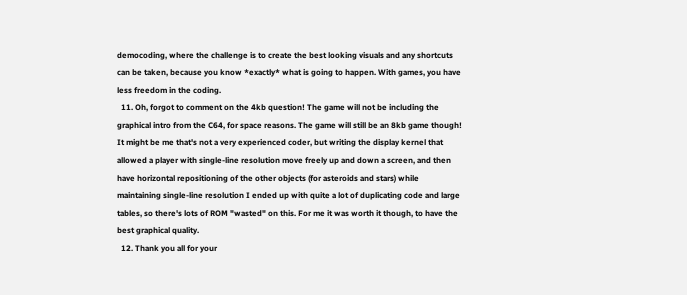democoding, where the challenge is to create the best looking visuals and any shortcuts can be taken, because you know *exactly* what is going to happen. With games, you have less freedom in the coding.
  11. Oh, forgot to comment on the 4kb question! The game will not be including the graphical intro from the C64, for space reasons. The game will still be an 8kb game though! It might be me that's not a very experienced coder, but writing the display kernel that allowed a player with single-line resolution move freely up and down a screen, and then have horizontal repositioning of the other objects (for asteroids and stars) while maintaining single-line resolution I ended up with quite a lot of duplicating code and large tables, so there's lots of ROM "wasted" on this. For me it was worth it though, to have the best graphical quality.
  12. Thank you all for your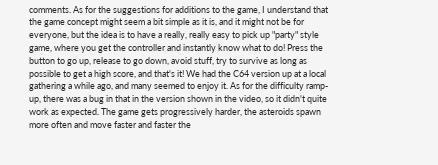comments. As for the suggestions for additions to the game, I understand that the game concept might seem a bit simple as it is, and it might not be for everyone, but the idea is to have a really, really easy to pick up "party" style game, where you get the controller and instantly know what to do! Press the button to go up, release to go down, avoid stuff, try to survive as long as possible to get a high score, and that's it! We had the C64 version up at a local gathering a while ago, and many seemed to enjoy it. As for the difficulty ramp-up, there was a bug in that in the version shown in the video, so it didn't quite work as expected. The game gets progressively harder, the asteroids spawn more often and move faster and faster the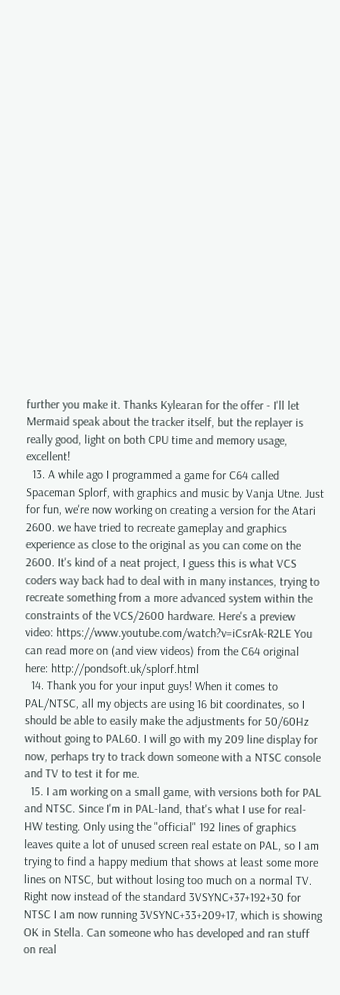further you make it. Thanks Kylearan for the offer - I'll let Mermaid speak about the tracker itself, but the replayer is really good, light on both CPU time and memory usage, excellent!
  13. A while ago I programmed a game for C64 called Spaceman Splorf, with graphics and music by Vanja Utne. Just for fun, we're now working on creating a version for the Atari 2600. we have tried to recreate gameplay and graphics experience as close to the original as you can come on the 2600. It's kind of a neat project, I guess this is what VCS coders way back had to deal with in many instances, trying to recreate something from a more advanced system within the constraints of the VCS/2600 hardware. Here's a preview video: https://www.youtube.com/watch?v=iCsrAk-R2LE You can read more on (and view videos) from the C64 original here: http://pondsoft.uk/splorf.html
  14. Thank you for your input guys! When it comes to PAL/NTSC, all my objects are using 16 bit coordinates, so I should be able to easily make the adjustments for 50/60Hz without going to PAL60. I will go with my 209 line display for now, perhaps try to track down someone with a NTSC console and TV to test it for me.
  15. I am working on a small game, with versions both for PAL and NTSC. Since I'm in PAL-land, that's what I use for real-HW testing. Only using the "official" 192 lines of graphics leaves quite a lot of unused screen real estate on PAL, so I am trying to find a happy medium that shows at least some more lines on NTSC, but without losing too much on a normal TV. Right now instead of the standard 3VSYNC+37+192+30 for NTSC I am now running 3VSYNC+33+209+17, which is showing OK in Stella. Can someone who has developed and ran stuff on real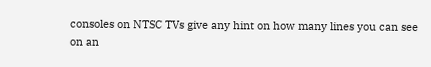consoles on NTSC TVs give any hint on how many lines you can see on an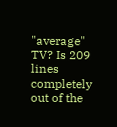"average" TV? Is 209 lines completely out of the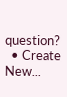question?
  • Create New...